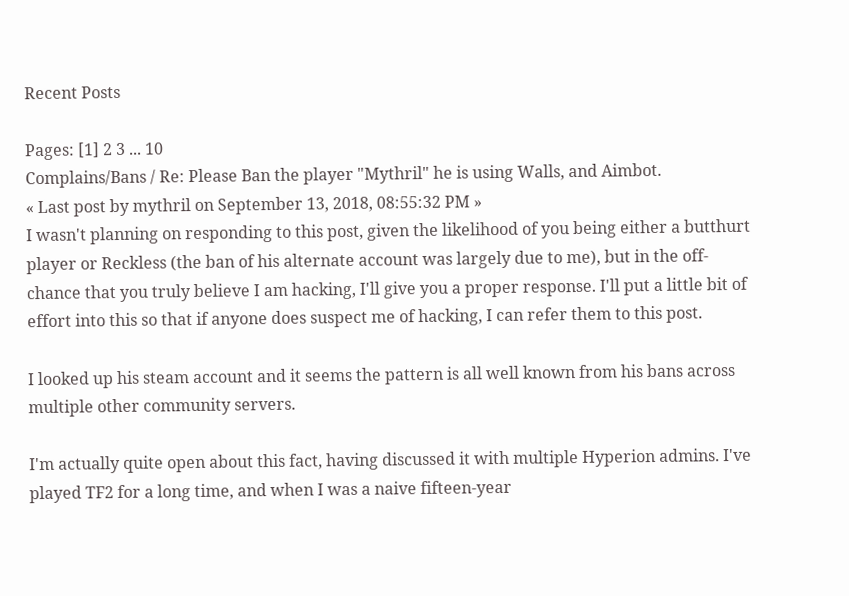Recent Posts

Pages: [1] 2 3 ... 10
Complains/Bans / Re: Please Ban the player "Mythril" he is using Walls, and Aimbot.
« Last post by mythril on September 13, 2018, 08:55:32 PM »
I wasn't planning on responding to this post, given the likelihood of you being either a butthurt player or Reckless (the ban of his alternate account was largely due to me), but in the off-chance that you truly believe I am hacking, I'll give you a proper response. I'll put a little bit of effort into this so that if anyone does suspect me of hacking, I can refer them to this post.

I looked up his steam account and it seems the pattern is all well known from his bans across multiple other community servers.

I'm actually quite open about this fact, having discussed it with multiple Hyperion admins. I've played TF2 for a long time, and when I was a naive fifteen-year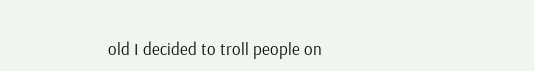old I decided to troll people on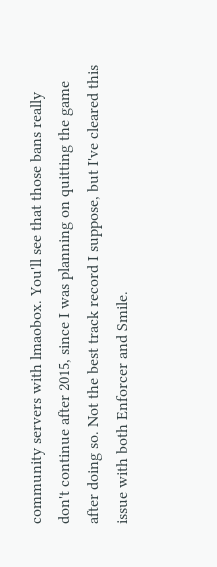community servers with lmaobox. You'll see that those bans really don't continue after 2015, since I was planning on quitting the game after doing so. Not the best track record I suppose, but I've cleared this issue with both Enforcer and Smile.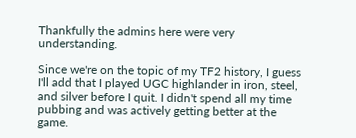Thankfully the admins here were very understanding.

Since we're on the topic of my TF2 history, I guess I'll add that I played UGC highlander in iron, steel, and silver before I quit. I didn't spend all my time pubbing and was actively getting better at the game.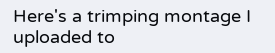Here's a trimping montage I uploaded to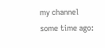my channel some time ago: